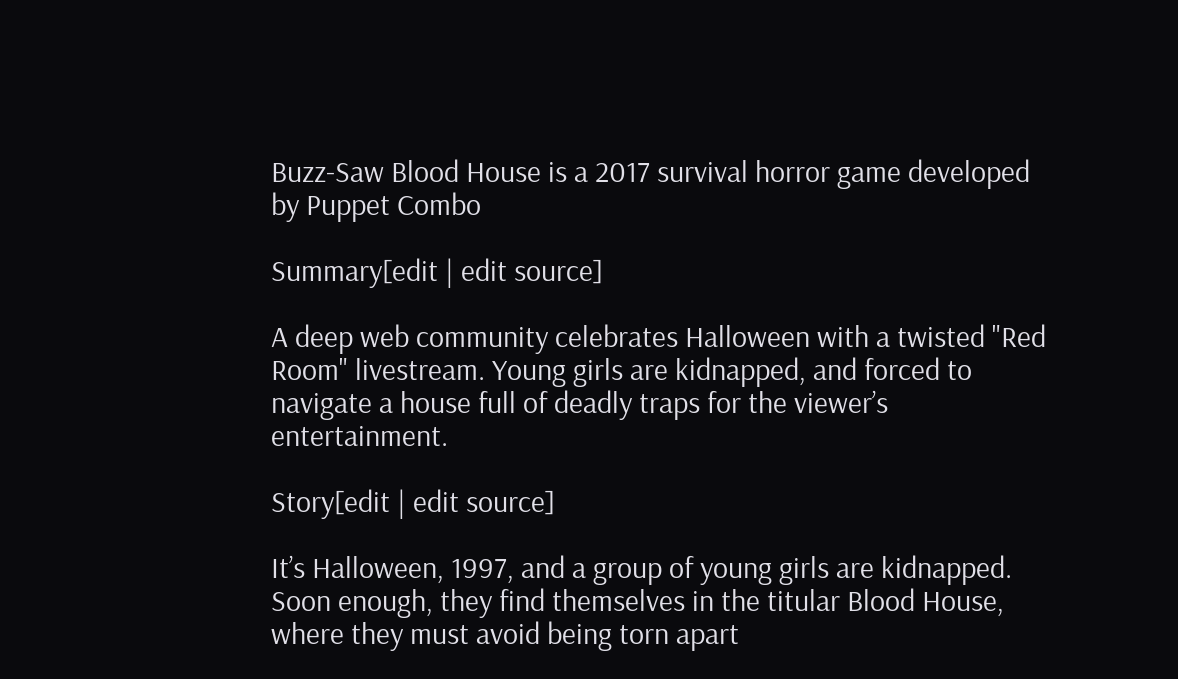Buzz-Saw Blood House is a 2017 survival horror game developed by Puppet Combo

Summary[edit | edit source]

A deep web community celebrates Halloween with a twisted "Red Room" livestream. Young girls are kidnapped, and forced to navigate a house full of deadly traps for the viewer’s entertainment.

Story[edit | edit source]

It’s Halloween, 1997, and a group of young girls are kidnapped. Soon enough, they find themselves in the titular Blood House, where they must avoid being torn apart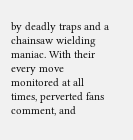by deadly traps and a chainsaw wielding maniac. With their every move monitored at all times, perverted fans comment, and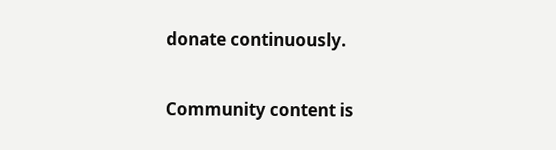donate continuously.

Community content is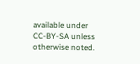available under CC-BY-SA unless otherwise noted.